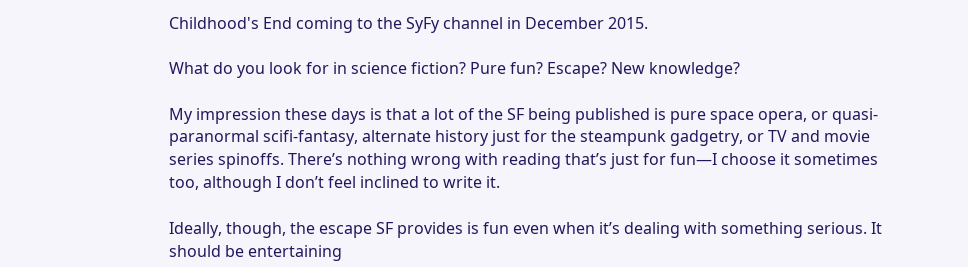Childhood's End coming to the SyFy channel in December 2015.

What do you look for in science fiction? Pure fun? Escape? New knowledge?

My impression these days is that a lot of the SF being published is pure space opera, or quasi-paranormal scifi-fantasy, alternate history just for the steampunk gadgetry, or TV and movie series spinoffs. There’s nothing wrong with reading that’s just for fun—I choose it sometimes too, although I don’t feel inclined to write it.

Ideally, though, the escape SF provides is fun even when it’s dealing with something serious. It should be entertaining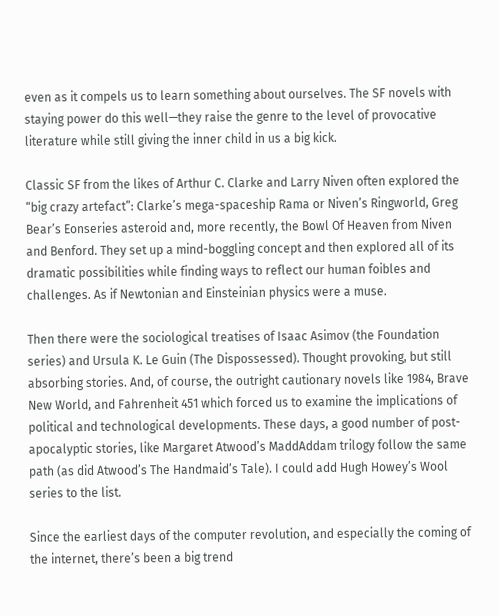even as it compels us to learn something about ourselves. The SF novels with staying power do this well—they raise the genre to the level of provocative literature while still giving the inner child in us a big kick.

Classic SF from the likes of Arthur C. Clarke and Larry Niven often explored the “big crazy artefact”: Clarke’s mega-spaceship Rama or Niven’s Ringworld, Greg Bear’s Eonseries asteroid and, more recently, the Bowl Of Heaven from Niven and Benford. They set up a mind-boggling concept and then explored all of its dramatic possibilities while finding ways to reflect our human foibles and challenges. As if Newtonian and Einsteinian physics were a muse.

Then there were the sociological treatises of Isaac Asimov (the Foundation series) and Ursula K. Le Guin (The Dispossessed). Thought provoking, but still absorbing stories. And, of course, the outright cautionary novels like 1984, Brave New World, and Fahrenheit 451 which forced us to examine the implications of political and technological developments. These days, a good number of post-apocalyptic stories, like Margaret Atwood’s MaddAddam trilogy follow the same path (as did Atwood’s The Handmaid’s Tale). I could add Hugh Howey’s Wool series to the list.

Since the earliest days of the computer revolution, and especially the coming of the internet, there’s been a big trend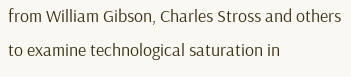from William Gibson, Charles Stross and others to examine technological saturation in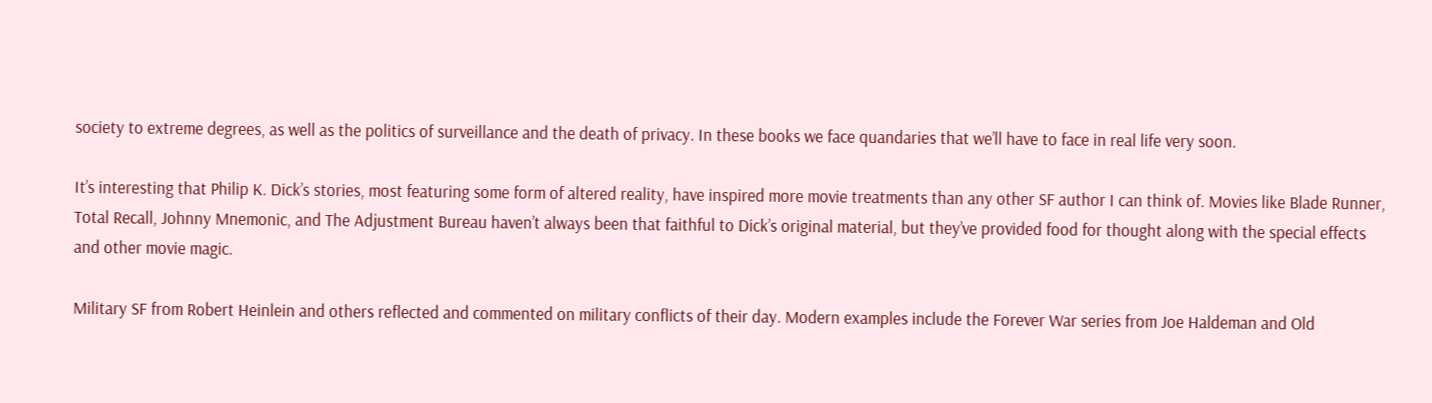society to extreme degrees, as well as the politics of surveillance and the death of privacy. In these books we face quandaries that we’ll have to face in real life very soon.

It’s interesting that Philip K. Dick’s stories, most featuring some form of altered reality, have inspired more movie treatments than any other SF author I can think of. Movies like Blade Runner, Total Recall, Johnny Mnemonic, and The Adjustment Bureau haven’t always been that faithful to Dick’s original material, but they’ve provided food for thought along with the special effects and other movie magic.

Military SF from Robert Heinlein and others reflected and commented on military conflicts of their day. Modern examples include the Forever War series from Joe Haldeman and Old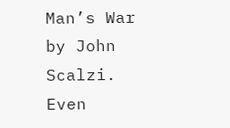Man’s War by John Scalzi. Even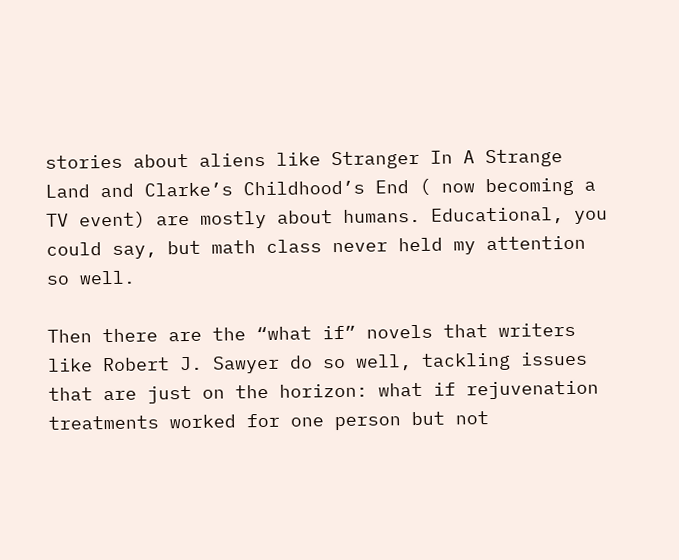stories about aliens like Stranger In A Strange Land and Clarke’s Childhood’s End ( now becoming a TV event) are mostly about humans. Educational, you could say, but math class never held my attention so well.

Then there are the “what if” novels that writers like Robert J. Sawyer do so well, tackling issues that are just on the horizon: what if rejuvenation treatments worked for one person but not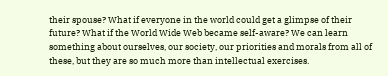their spouse? What if everyone in the world could get a glimpse of their future? What if the World Wide Web became self-aware? We can learn something about ourselves, our society, our priorities and morals from all of these, but they are so much more than intellectual exercises.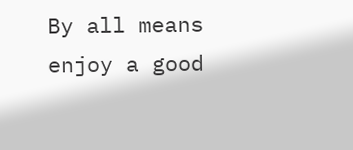By all means enjoy a good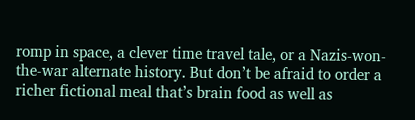romp in space, a clever time travel tale, or a Nazis-won-the-war alternate history. But don’t be afraid to order a richer fictional meal that’s brain food as well as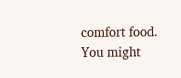comfort food. You might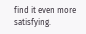find it even more satisfying.